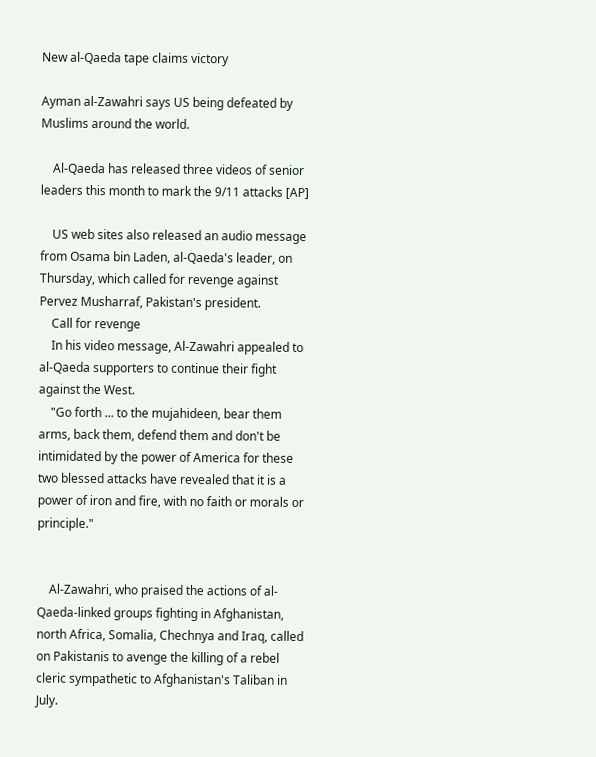New al-Qaeda tape claims victory

Ayman al-Zawahri says US being defeated by Muslims around the world.

    Al-Qaeda has released three videos of senior leaders this month to mark the 9/11 attacks [AP]

    US web sites also released an audio message from Osama bin Laden, al-Qaeda's leader, on Thursday, which called for revenge against Pervez Musharraf, Pakistan's president.
    Call for revenge
    In his video message, Al-Zawahri appealed to al-Qaeda supporters to continue their fight against the West.
    "Go forth ... to the mujahideen, bear them arms, back them, defend them and don't be intimidated by the power of America for these two blessed attacks have revealed that it is a power of iron and fire, with no faith or morals or principle."


    Al-Zawahri, who praised the actions of al-Qaeda-linked groups fighting in Afghanistan, north Africa, Somalia, Chechnya and Iraq, called on Pakistanis to avenge the killing of a rebel cleric sympathetic to Afghanistan's Taliban in July.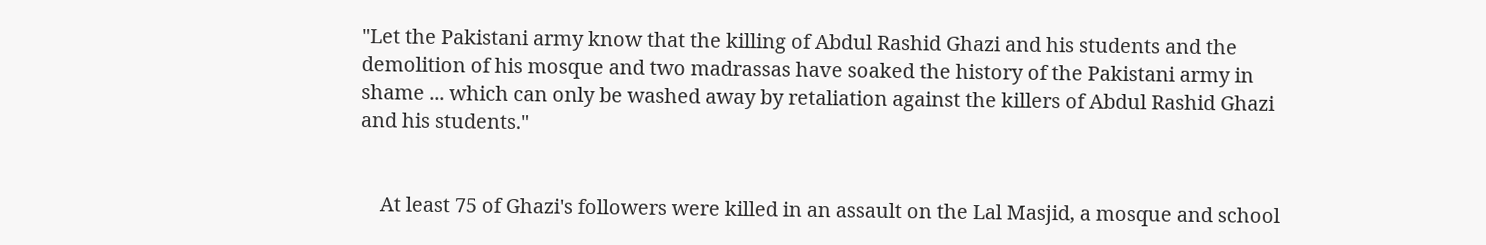"Let the Pakistani army know that the killing of Abdul Rashid Ghazi and his students and the demolition of his mosque and two madrassas have soaked the history of the Pakistani army in shame ... which can only be washed away by retaliation against the killers of Abdul Rashid Ghazi and his students."


    At least 75 of Ghazi's followers were killed in an assault on the Lal Masjid, a mosque and school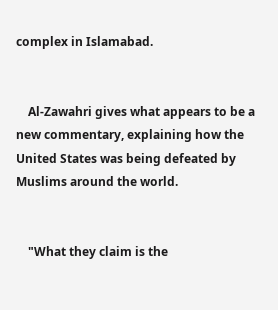complex in Islamabad.


    Al-Zawahri gives what appears to be a new commentary, explaining how the United States was being defeated by Muslims around the world.


    "What they claim is the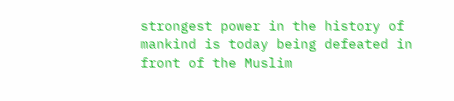strongest power in the history of mankind is today being defeated in front of the Muslim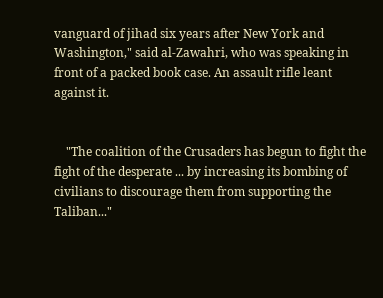vanguard of jihad six years after New York and Washington," said al-Zawahri, who was speaking in front of a packed book case. An assault rifle leant against it.


    "The coalition of the Crusaders has begun to fight the fight of the desperate ... by increasing its bombing of civilians to discourage them from supporting the Taliban..."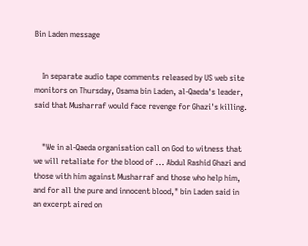Bin Laden message


    In separate audio tape comments released by US web site monitors on Thursday, Osama bin Laden, al-Qaeda's leader, said that Musharraf would face revenge for Ghazi's killing.


    "We in al-Qaeda organisation call on God to witness that we will retaliate for the blood of ... Abdul Rashid Ghazi and those with him against Musharraf and those who help him, and for all the pure and innocent blood," bin Laden said in an excerpt aired on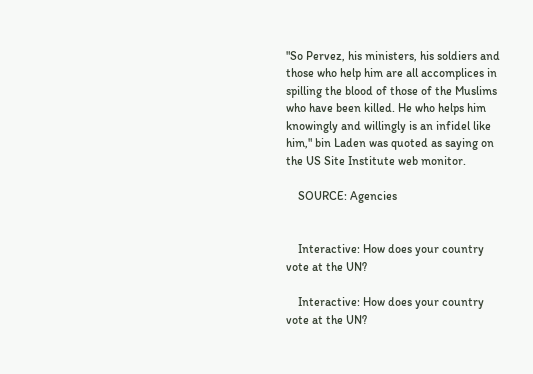"So Pervez, his ministers, his soldiers and those who help him are all accomplices in spilling the blood of those of the Muslims who have been killed. He who helps him knowingly and willingly is an infidel like him," bin Laden was quoted as saying on the US Site Institute web monitor.

    SOURCE: Agencies


    Interactive: How does your country vote at the UN?

    Interactive: How does your country vote at the UN?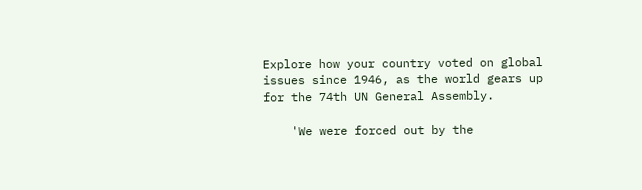Explore how your country voted on global issues since 1946, as the world gears up for the 74th UN General Assembly.

    'We were forced out by the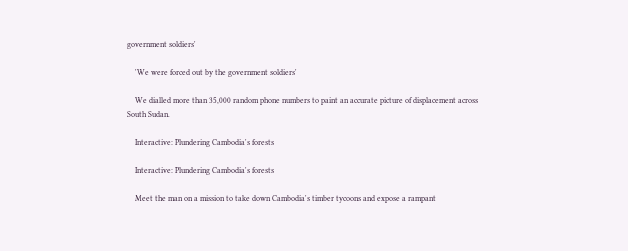government soldiers'

    'We were forced out by the government soldiers'

    We dialled more than 35,000 random phone numbers to paint an accurate picture of displacement across South Sudan.

    Interactive: Plundering Cambodia's forests

    Interactive: Plundering Cambodia's forests

    Meet the man on a mission to take down Cambodia's timber tycoons and expose a rampant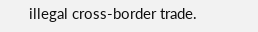illegal cross-border trade.